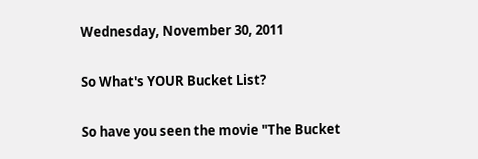Wednesday, November 30, 2011

So What's YOUR Bucket List?

So have you seen the movie "The Bucket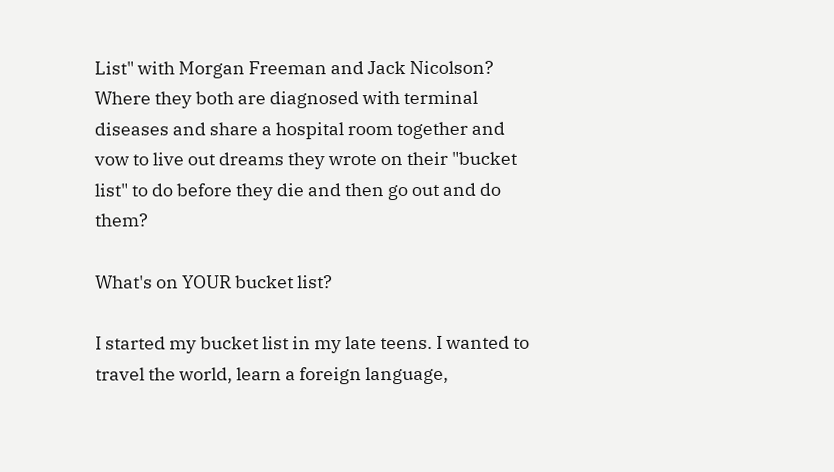List" with Morgan Freeman and Jack Nicolson? Where they both are diagnosed with terminal diseases and share a hospital room together and vow to live out dreams they wrote on their "bucket list" to do before they die and then go out and do them?

What's on YOUR bucket list?

I started my bucket list in my late teens. I wanted to travel the world, learn a foreign language,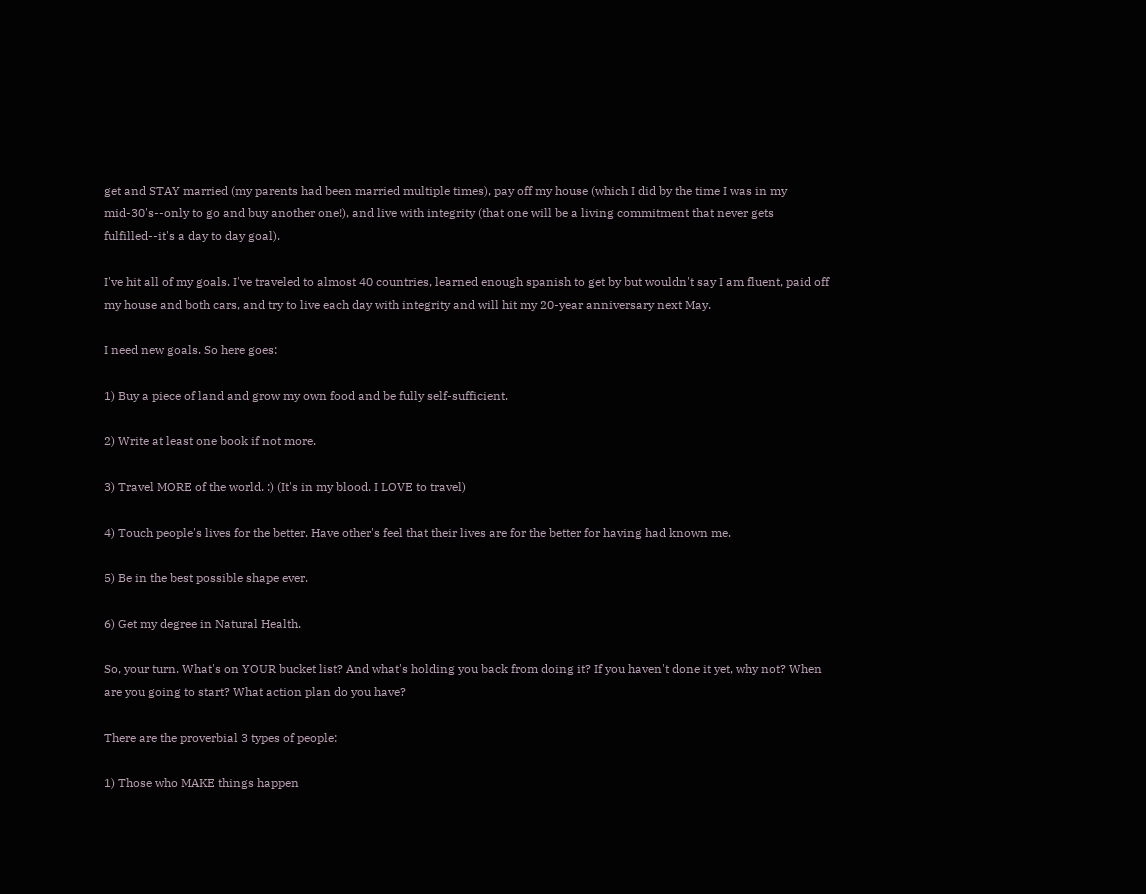get and STAY married (my parents had been married multiple times), pay off my house (which I did by the time I was in my mid-30's--only to go and buy another one!), and live with integrity (that one will be a living commitment that never gets fulfilled--it's a day to day goal).

I've hit all of my goals. I've traveled to almost 40 countries, learned enough spanish to get by but wouldn't say I am fluent, paid off my house and both cars, and try to live each day with integrity and will hit my 20-year anniversary next May.

I need new goals. So here goes:

1) Buy a piece of land and grow my own food and be fully self-sufficient.

2) Write at least one book if not more.

3) Travel MORE of the world. :) (It's in my blood. I LOVE to travel)

4) Touch people's lives for the better. Have other's feel that their lives are for the better for having had known me.

5) Be in the best possible shape ever.

6) Get my degree in Natural Health.

So, your turn. What's on YOUR bucket list? And what's holding you back from doing it? If you haven't done it yet, why not? When are you going to start? What action plan do you have?

There are the proverbial 3 types of people:

1) Those who MAKE things happen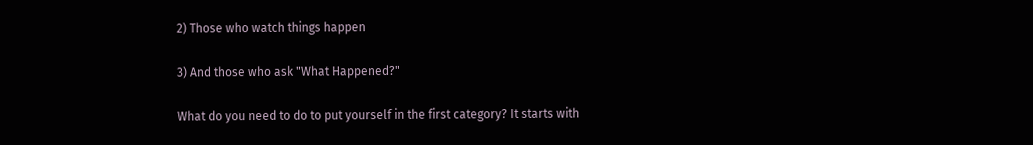2) Those who watch things happen

3) And those who ask "What Happened?"

What do you need to do to put yourself in the first category? It starts with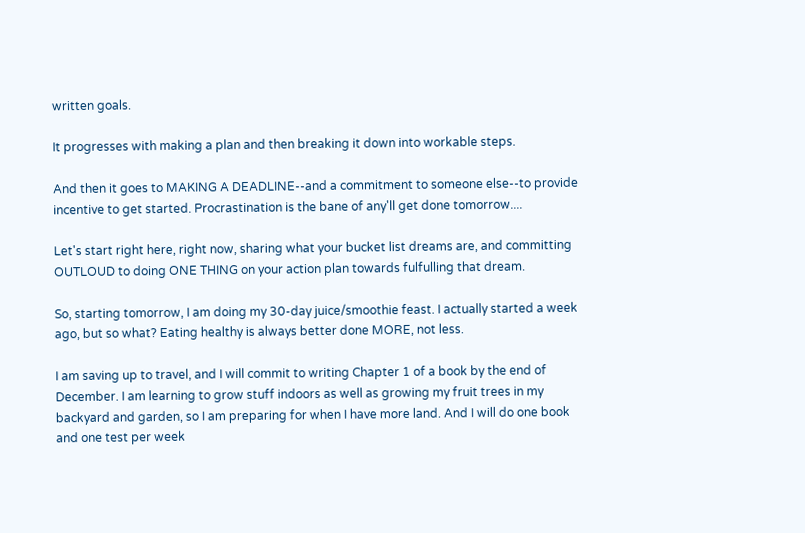written goals.

It progresses with making a plan and then breaking it down into workable steps.

And then it goes to MAKING A DEADLINE--and a commitment to someone else--to provide incentive to get started. Procrastination is the bane of any'll get done tomorrow....

Let's start right here, right now, sharing what your bucket list dreams are, and committing OUTLOUD to doing ONE THING on your action plan towards fulfulling that dream.

So, starting tomorrow, I am doing my 30-day juice/smoothie feast. I actually started a week ago, but so what? Eating healthy is always better done MORE, not less.

I am saving up to travel, and I will commit to writing Chapter 1 of a book by the end of December. I am learning to grow stuff indoors as well as growing my fruit trees in my backyard and garden, so I am preparing for when I have more land. And I will do one book and one test per week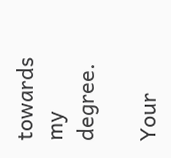towards my degree.

Your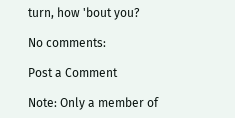turn, how 'bout you?

No comments:

Post a Comment

Note: Only a member of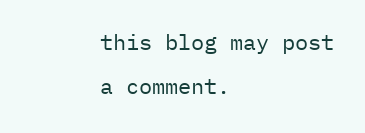this blog may post a comment.